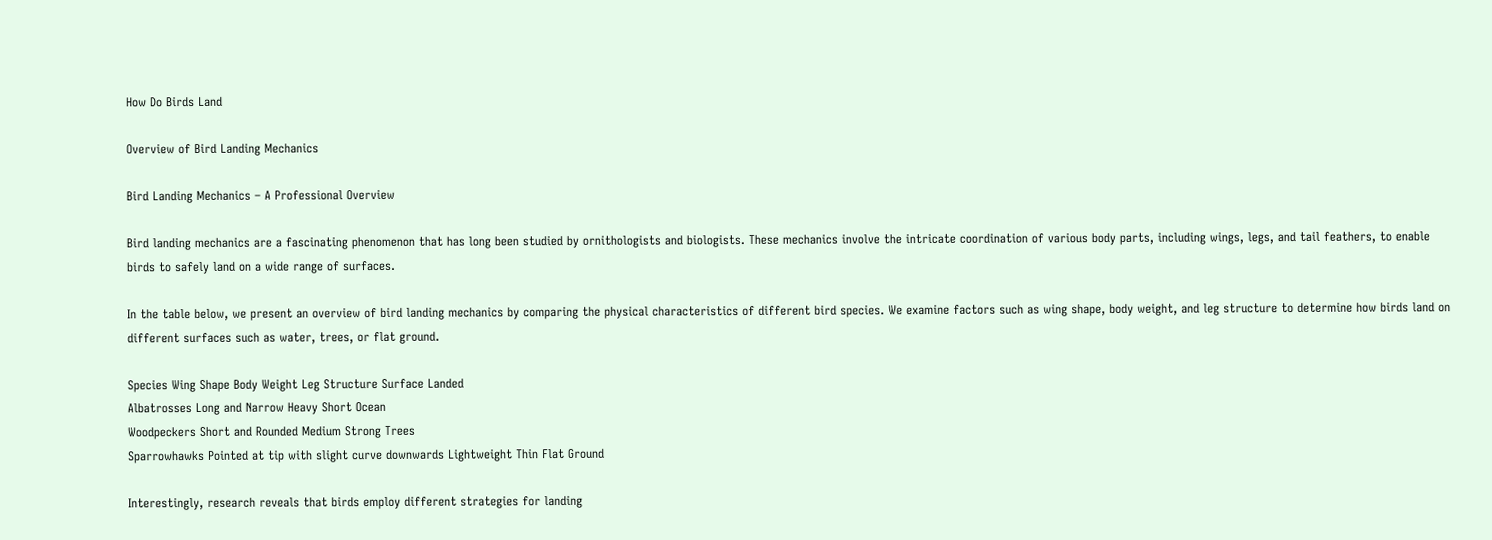How Do Birds Land

Overview of Bird Landing Mechanics

Bird Landing Mechanics – A Professional Overview

Bird landing mechanics are a fascinating phenomenon that has long been studied by ornithologists and biologists. These mechanics involve the intricate coordination of various body parts, including wings, legs, and tail feathers, to enable birds to safely land on a wide range of surfaces.

In the table below, we present an overview of bird landing mechanics by comparing the physical characteristics of different bird species. We examine factors such as wing shape, body weight, and leg structure to determine how birds land on different surfaces such as water, trees, or flat ground.

Species Wing Shape Body Weight Leg Structure Surface Landed
Albatrosses Long and Narrow Heavy Short Ocean
Woodpeckers Short and Rounded Medium Strong Trees
Sparrowhawks Pointed at tip with slight curve downwards Lightweight Thin Flat Ground

Interestingly, research reveals that birds employ different strategies for landing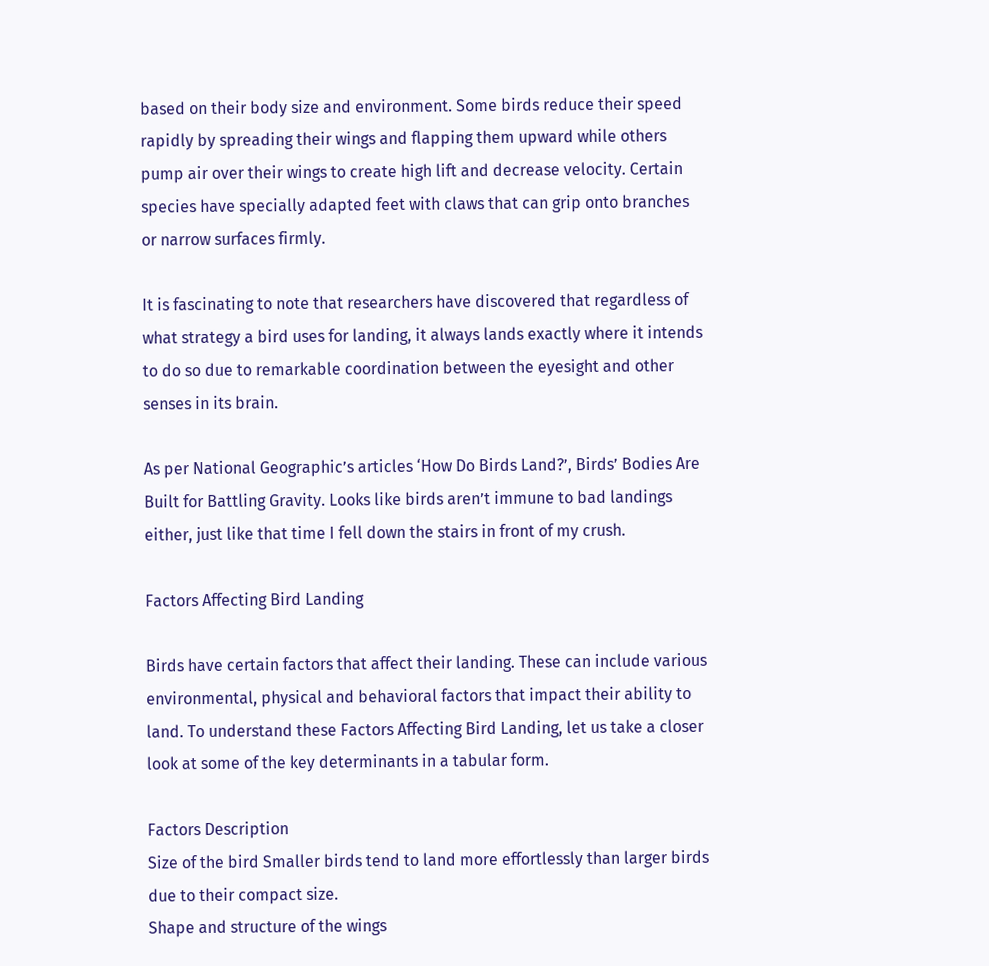based on their body size and environment. Some birds reduce their speed rapidly by spreading their wings and flapping them upward while others pump air over their wings to create high lift and decrease velocity. Certain species have specially adapted feet with claws that can grip onto branches or narrow surfaces firmly.

It is fascinating to note that researchers have discovered that regardless of what strategy a bird uses for landing, it always lands exactly where it intends to do so due to remarkable coordination between the eyesight and other senses in its brain.

As per National Geographic’s articles ‘How Do Birds Land?’, Birds’ Bodies Are Built for Battling Gravity. Looks like birds aren’t immune to bad landings either, just like that time I fell down the stairs in front of my crush.

Factors Affecting Bird Landing

Birds have certain factors that affect their landing. These can include various environmental, physical and behavioral factors that impact their ability to land. To understand these Factors Affecting Bird Landing, let us take a closer look at some of the key determinants in a tabular form.

Factors Description
Size of the bird Smaller birds tend to land more effortlessly than larger birds due to their compact size.
Shape and structure of the wings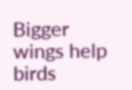Bigger wings help birds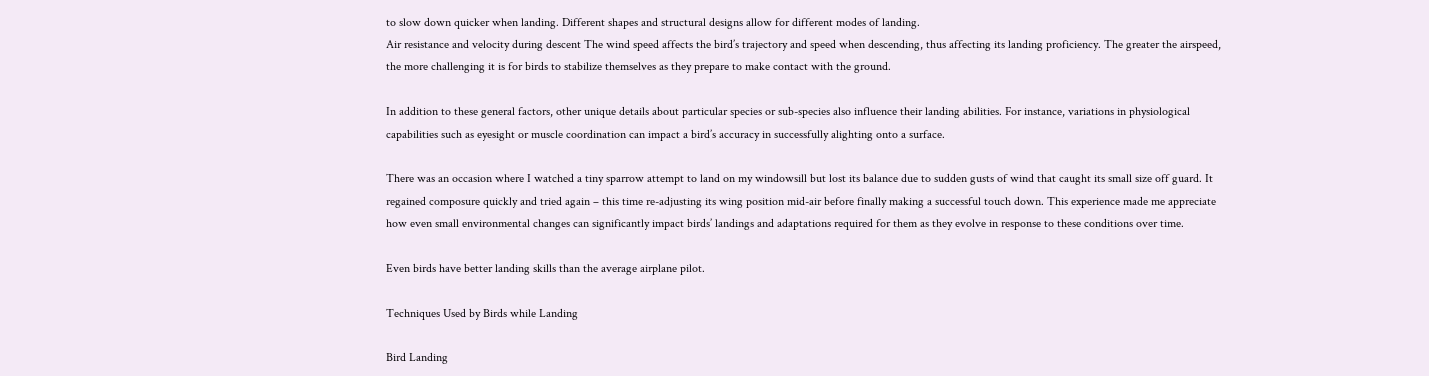to slow down quicker when landing. Different shapes and structural designs allow for different modes of landing.
Air resistance and velocity during descent The wind speed affects the bird’s trajectory and speed when descending, thus affecting its landing proficiency. The greater the airspeed, the more challenging it is for birds to stabilize themselves as they prepare to make contact with the ground.

In addition to these general factors, other unique details about particular species or sub-species also influence their landing abilities. For instance, variations in physiological capabilities such as eyesight or muscle coordination can impact a bird’s accuracy in successfully alighting onto a surface.

There was an occasion where I watched a tiny sparrow attempt to land on my windowsill but lost its balance due to sudden gusts of wind that caught its small size off guard. It regained composure quickly and tried again – this time re-adjusting its wing position mid-air before finally making a successful touch down. This experience made me appreciate how even small environmental changes can significantly impact birds’ landings and adaptations required for them as they evolve in response to these conditions over time.

Even birds have better landing skills than the average airplane pilot.

Techniques Used by Birds while Landing

Bird Landing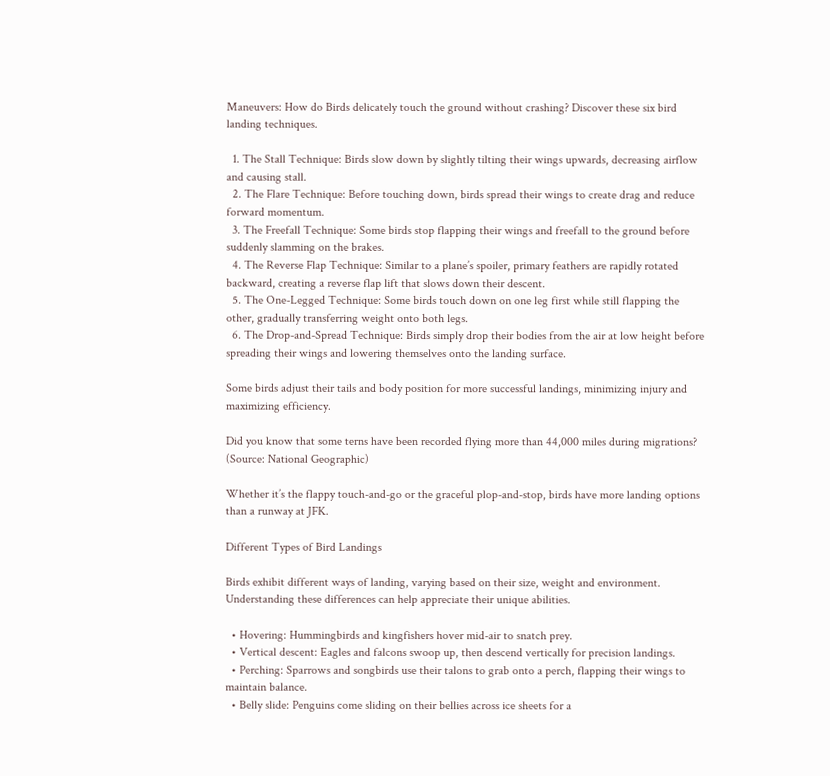Maneuvers: How do Birds delicately touch the ground without crashing? Discover these six bird landing techniques.

  1. The Stall Technique: Birds slow down by slightly tilting their wings upwards, decreasing airflow and causing stall.
  2. The Flare Technique: Before touching down, birds spread their wings to create drag and reduce forward momentum.
  3. The Freefall Technique: Some birds stop flapping their wings and freefall to the ground before suddenly slamming on the brakes.
  4. The Reverse Flap Technique: Similar to a plane’s spoiler, primary feathers are rapidly rotated backward, creating a reverse flap lift that slows down their descent.
  5. The One-Legged Technique: Some birds touch down on one leg first while still flapping the other, gradually transferring weight onto both legs.
  6. The Drop-and-Spread Technique: Birds simply drop their bodies from the air at low height before spreading their wings and lowering themselves onto the landing surface.

Some birds adjust their tails and body position for more successful landings, minimizing injury and maximizing efficiency.

Did you know that some terns have been recorded flying more than 44,000 miles during migrations? (Source: National Geographic)

Whether it’s the flappy touch-and-go or the graceful plop-and-stop, birds have more landing options than a runway at JFK.

Different Types of Bird Landings

Birds exhibit different ways of landing, varying based on their size, weight and environment. Understanding these differences can help appreciate their unique abilities.

  • Hovering: Hummingbirds and kingfishers hover mid-air to snatch prey.
  • Vertical descent: Eagles and falcons swoop up, then descend vertically for precision landings.
  • Perching: Sparrows and songbirds use their talons to grab onto a perch, flapping their wings to maintain balance.
  • Belly slide: Penguins come sliding on their bellies across ice sheets for a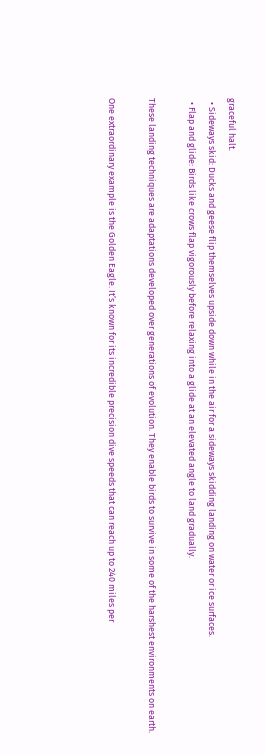graceful halt.
  • Sideways skid: Ducks and geese flip themselves upside down while in the air for a sideways skidding landing on water or ice surfaces.
  • Flap and glide: Birds like crows flap vigorously before relaxing into a glide at an elevated angle to land gradually.

These landing techniques are adaptations developed over generations of evolution. They enable birds to survive in some of the harshest environments on earth.

One extraordinary example is the Golden Eagle. It’s known for its incredible precision dive speeds that can reach up to 240 miles per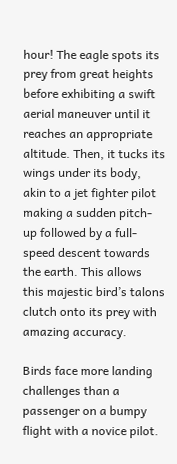hour! The eagle spots its prey from great heights before exhibiting a swift aerial maneuver until it reaches an appropriate altitude. Then, it tucks its wings under its body, akin to a jet fighter pilot making a sudden pitch-up followed by a full-speed descent towards the earth. This allows this majestic bird’s talons clutch onto its prey with amazing accuracy.

Birds face more landing challenges than a passenger on a bumpy flight with a novice pilot.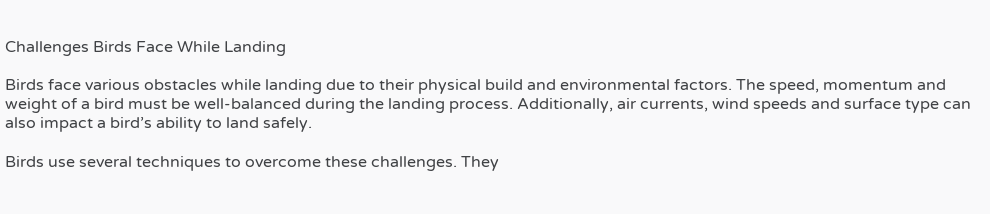Challenges Birds Face While Landing

Birds face various obstacles while landing due to their physical build and environmental factors. The speed, momentum and weight of a bird must be well-balanced during the landing process. Additionally, air currents, wind speeds and surface type can also impact a bird’s ability to land safely.

Birds use several techniques to overcome these challenges. They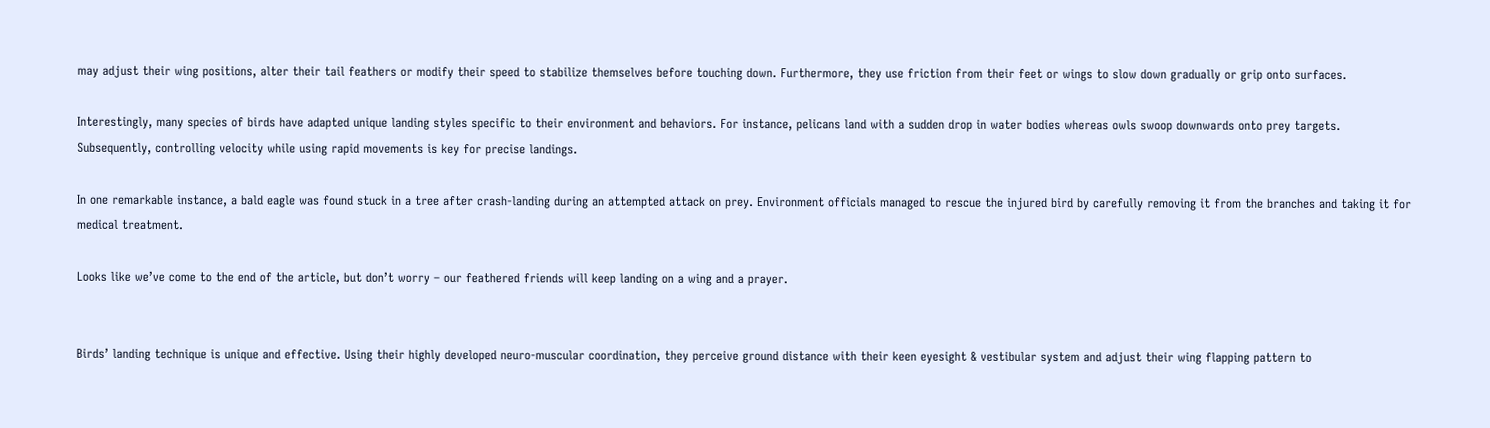may adjust their wing positions, alter their tail feathers or modify their speed to stabilize themselves before touching down. Furthermore, they use friction from their feet or wings to slow down gradually or grip onto surfaces.

Interestingly, many species of birds have adapted unique landing styles specific to their environment and behaviors. For instance, pelicans land with a sudden drop in water bodies whereas owls swoop downwards onto prey targets. Subsequently, controlling velocity while using rapid movements is key for precise landings.

In one remarkable instance, a bald eagle was found stuck in a tree after crash-landing during an attempted attack on prey. Environment officials managed to rescue the injured bird by carefully removing it from the branches and taking it for medical treatment.

Looks like we’ve come to the end of the article, but don’t worry – our feathered friends will keep landing on a wing and a prayer.


Birds’ landing technique is unique and effective. Using their highly developed neuro-muscular coordination, they perceive ground distance with their keen eyesight & vestibular system and adjust their wing flapping pattern to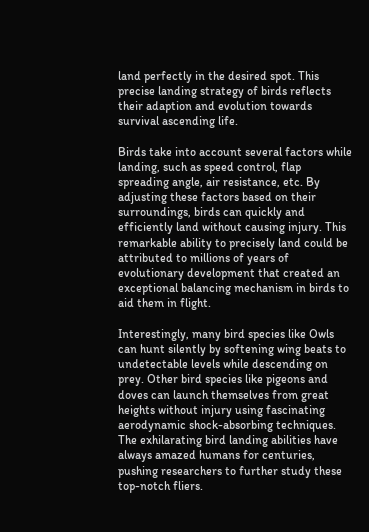land perfectly in the desired spot. This precise landing strategy of birds reflects their adaption and evolution towards survival ascending life.

Birds take into account several factors while landing, such as speed control, flap spreading angle, air resistance, etc. By adjusting these factors based on their surroundings, birds can quickly and efficiently land without causing injury. This remarkable ability to precisely land could be attributed to millions of years of evolutionary development that created an exceptional balancing mechanism in birds to aid them in flight.

Interestingly, many bird species like Owls can hunt silently by softening wing beats to undetectable levels while descending on prey. Other bird species like pigeons and doves can launch themselves from great heights without injury using fascinating aerodynamic shock-absorbing techniques. The exhilarating bird landing abilities have always amazed humans for centuries, pushing researchers to further study these top-notch fliers.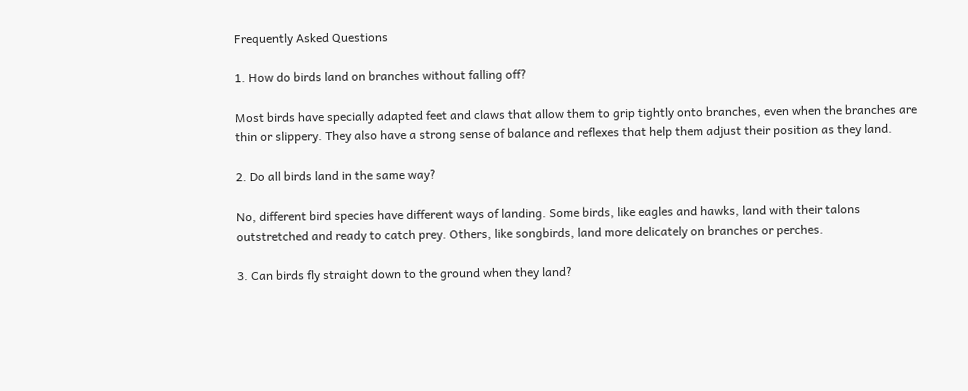Frequently Asked Questions

1. How do birds land on branches without falling off?

Most birds have specially adapted feet and claws that allow them to grip tightly onto branches, even when the branches are thin or slippery. They also have a strong sense of balance and reflexes that help them adjust their position as they land.

2. Do all birds land in the same way?

No, different bird species have different ways of landing. Some birds, like eagles and hawks, land with their talons outstretched and ready to catch prey. Others, like songbirds, land more delicately on branches or perches.

3. Can birds fly straight down to the ground when they land?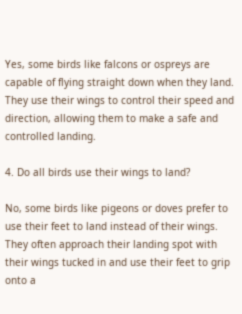Yes, some birds like falcons or ospreys are capable of flying straight down when they land. They use their wings to control their speed and direction, allowing them to make a safe and controlled landing.

4. Do all birds use their wings to land?

No, some birds like pigeons or doves prefer to use their feet to land instead of their wings. They often approach their landing spot with their wings tucked in and use their feet to grip onto a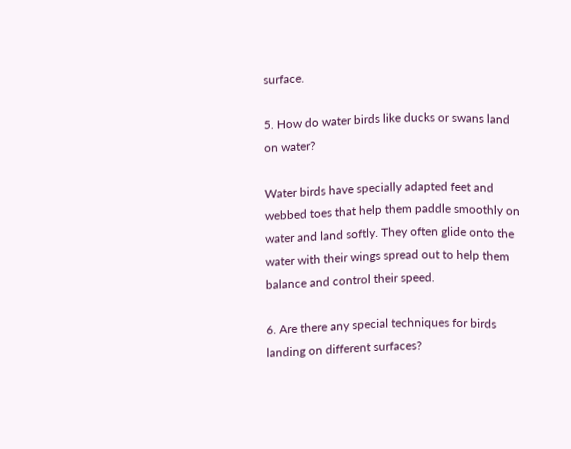surface.

5. How do water birds like ducks or swans land on water?

Water birds have specially adapted feet and webbed toes that help them paddle smoothly on water and land softly. They often glide onto the water with their wings spread out to help them balance and control their speed.

6. Are there any special techniques for birds landing on different surfaces?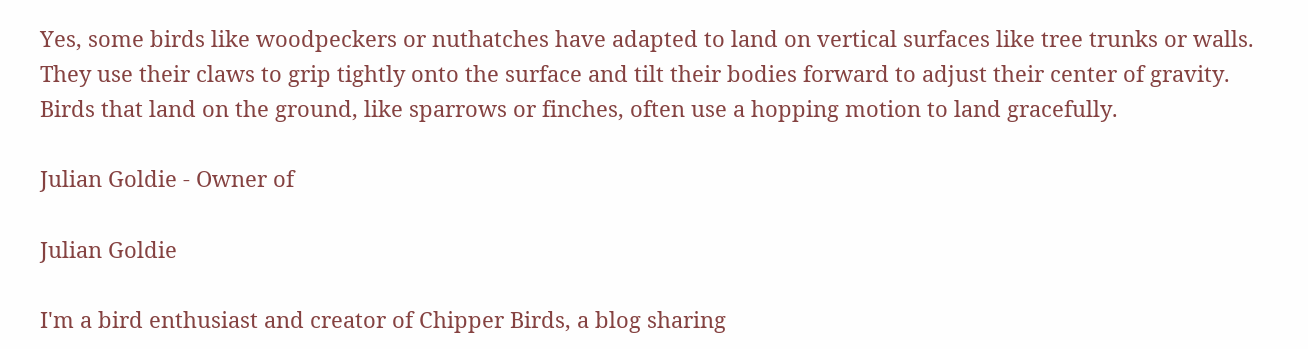Yes, some birds like woodpeckers or nuthatches have adapted to land on vertical surfaces like tree trunks or walls. They use their claws to grip tightly onto the surface and tilt their bodies forward to adjust their center of gravity. Birds that land on the ground, like sparrows or finches, often use a hopping motion to land gracefully.

Julian Goldie - Owner of

Julian Goldie

I'm a bird enthusiast and creator of Chipper Birds, a blog sharing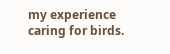my experience caring for birds.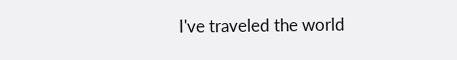I've traveled the world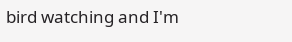bird watching and I'm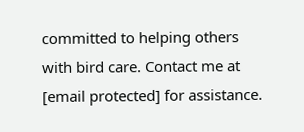committed to helping others with bird care. Contact me at [email protected] for assistance.